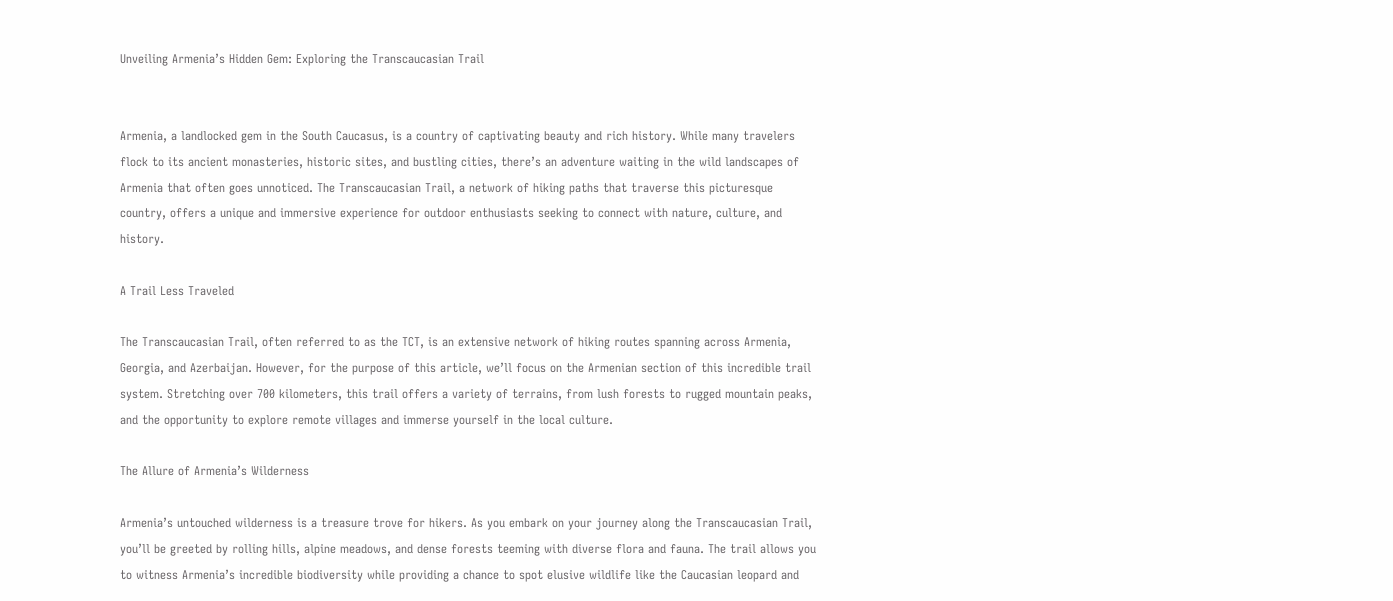Unveiling Armenia’s Hidden Gem: Exploring the Transcaucasian Trail


Armenia, a landlocked gem in the South Caucasus, is a country of captivating beauty and rich history. While many travelers flock to its ancient monasteries, historic sites, and bustling cities, there’s an adventure waiting in the wild landscapes of Armenia that often goes unnoticed. The Transcaucasian Trail, a network of hiking paths that traverse this picturesque country, offers a unique and immersive experience for outdoor enthusiasts seeking to connect with nature, culture, and history.

A Trail Less Traveled

The Transcaucasian Trail, often referred to as the TCT, is an extensive network of hiking routes spanning across Armenia, Georgia, and Azerbaijan. However, for the purpose of this article, we’ll focus on the Armenian section of this incredible trail system. Stretching over 700 kilometers, this trail offers a variety of terrains, from lush forests to rugged mountain peaks, and the opportunity to explore remote villages and immerse yourself in the local culture.

The Allure of Armenia’s Wilderness

Armenia’s untouched wilderness is a treasure trove for hikers. As you embark on your journey along the Transcaucasian Trail, you’ll be greeted by rolling hills, alpine meadows, and dense forests teeming with diverse flora and fauna. The trail allows you to witness Armenia’s incredible biodiversity while providing a chance to spot elusive wildlife like the Caucasian leopard and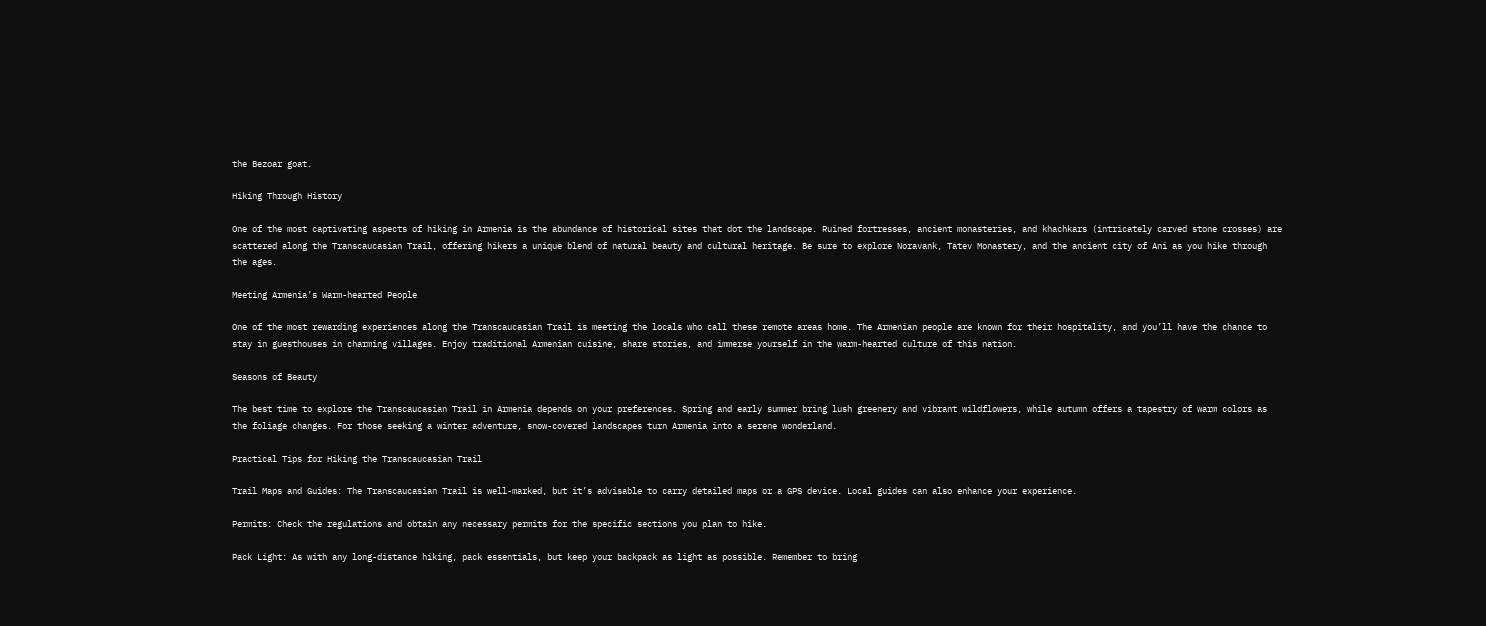the Bezoar goat.

Hiking Through History

One of the most captivating aspects of hiking in Armenia is the abundance of historical sites that dot the landscape. Ruined fortresses, ancient monasteries, and khachkars (intricately carved stone crosses) are scattered along the Transcaucasian Trail, offering hikers a unique blend of natural beauty and cultural heritage. Be sure to explore Noravank, Tatev Monastery, and the ancient city of Ani as you hike through the ages.

Meeting Armenia’s Warm-hearted People

One of the most rewarding experiences along the Transcaucasian Trail is meeting the locals who call these remote areas home. The Armenian people are known for their hospitality, and you’ll have the chance to stay in guesthouses in charming villages. Enjoy traditional Armenian cuisine, share stories, and immerse yourself in the warm-hearted culture of this nation.

Seasons of Beauty

The best time to explore the Transcaucasian Trail in Armenia depends on your preferences. Spring and early summer bring lush greenery and vibrant wildflowers, while autumn offers a tapestry of warm colors as the foliage changes. For those seeking a winter adventure, snow-covered landscapes turn Armenia into a serene wonderland.

Practical Tips for Hiking the Transcaucasian Trail

Trail Maps and Guides: The Transcaucasian Trail is well-marked, but it’s advisable to carry detailed maps or a GPS device. Local guides can also enhance your experience.

Permits: Check the regulations and obtain any necessary permits for the specific sections you plan to hike.

Pack Light: As with any long-distance hiking, pack essentials, but keep your backpack as light as possible. Remember to bring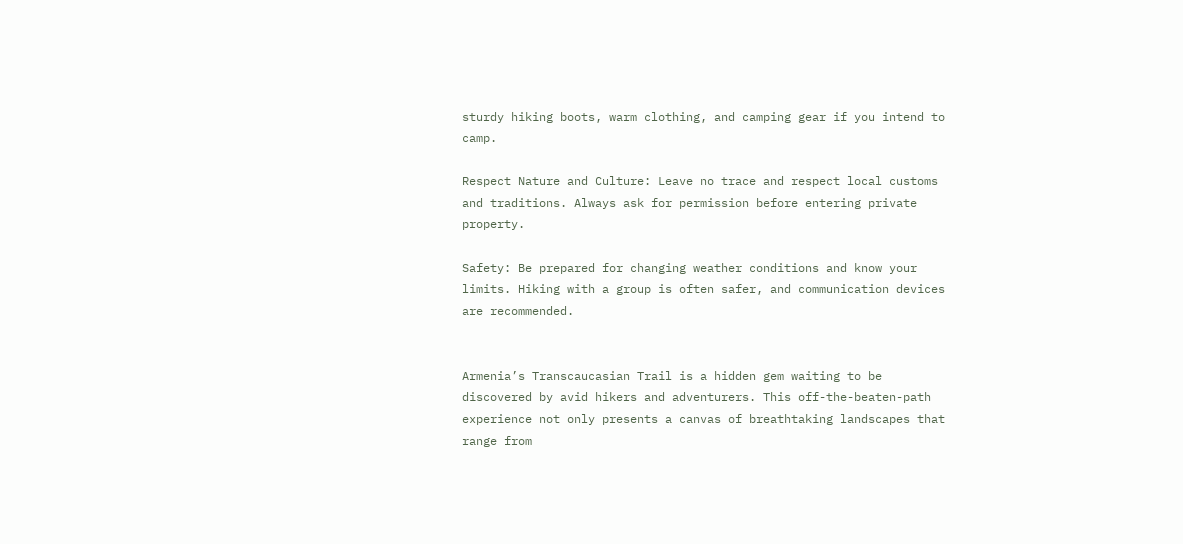sturdy hiking boots, warm clothing, and camping gear if you intend to camp.

Respect Nature and Culture: Leave no trace and respect local customs and traditions. Always ask for permission before entering private property.

Safety: Be prepared for changing weather conditions and know your limits. Hiking with a group is often safer, and communication devices are recommended.


Armenia’s Transcaucasian Trail is a hidden gem waiting to be discovered by avid hikers and adventurers. This off-the-beaten-path experience not only presents a canvas of breathtaking landscapes that range from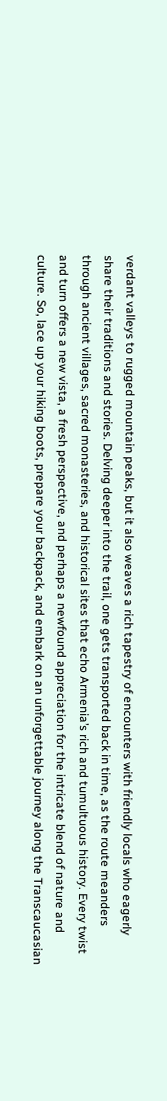verdant valleys to rugged mountain peaks, but it also weaves a rich tapestry of encounters with friendly locals who eagerly share their traditions and stories. Delving deeper into the trail, one gets transported back in time, as the route meanders through ancient villages, sacred monasteries, and historical sites that echo Armenia’s rich and tumultuous history. Every twist and turn offers a new vista, a fresh perspective, and perhaps a newfound appreciation for the intricate blend of nature and culture. So, lace up your hiking boots, prepare your backpack, and embark on an unforgettable journey along the Transcaucasian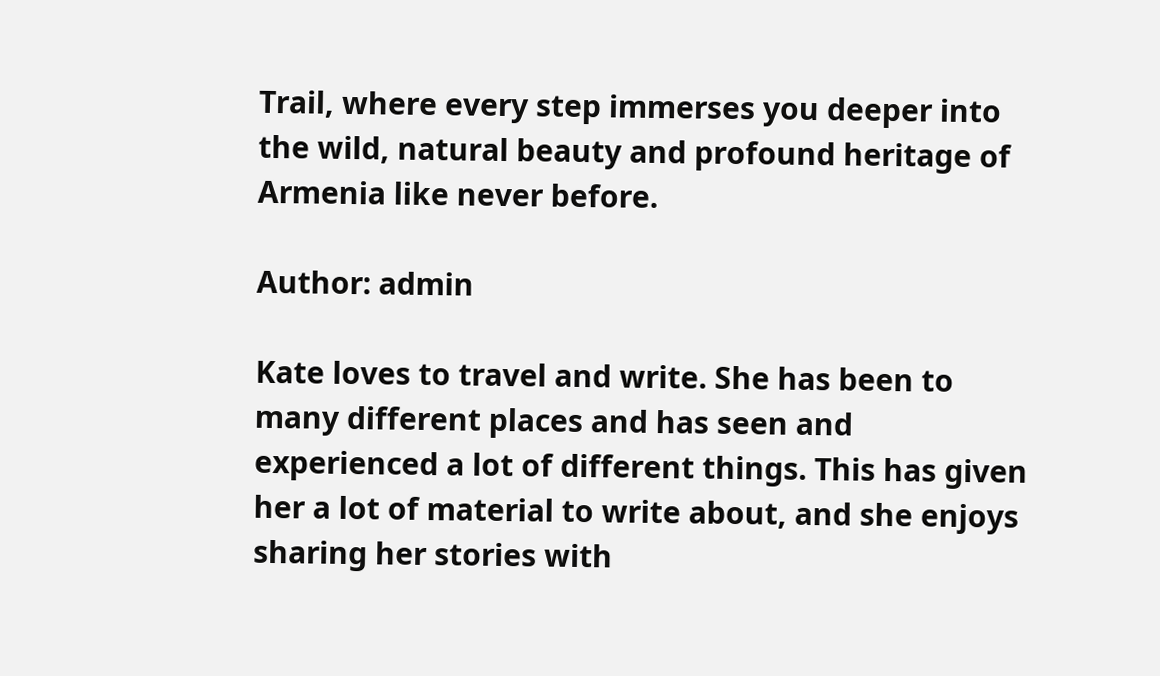Trail, where every step immerses you deeper into the wild, natural beauty and profound heritage of Armenia like never before.

Author: admin

Kate loves to travel and write. She has been to many different places and has seen and experienced a lot of different things. This has given her a lot of material to write about, and she enjoys sharing her stories with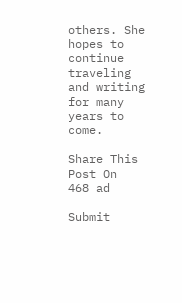others. She hopes to continue traveling and writing for many years to come.

Share This Post On
468 ad

Submit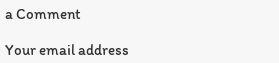a Comment

Your email address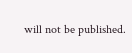will not be published.